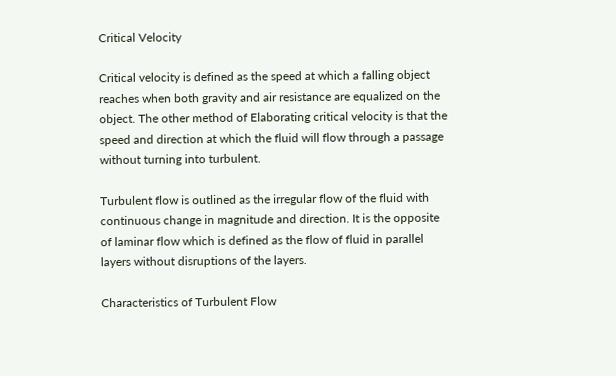Critical Velocity

Critical velocity is defined as the speed at which a falling object reaches when both gravity and air resistance are equalized on the object. The other method of Elaborating critical velocity is that the speed and direction at which the fluid will flow through a passage without turning into turbulent.

Turbulent flow is outlined as the irregular flow of the fluid with continuous change in magnitude and direction. It is the opposite of laminar flow which is defined as the flow of fluid in parallel layers without disruptions of the layers.

Characteristics of Turbulent Flow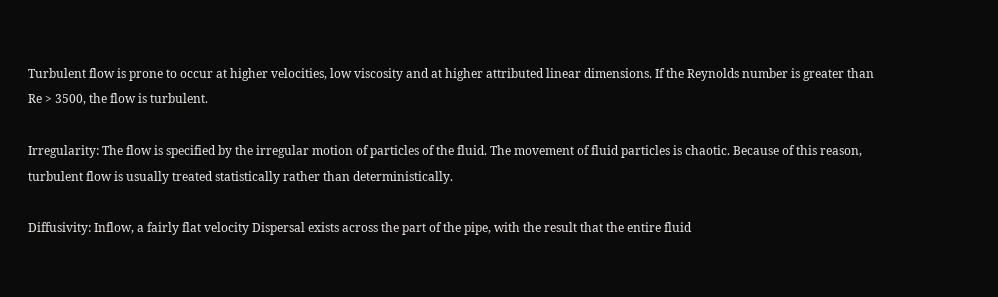Turbulent flow is prone to occur at higher velocities, low viscosity and at higher attributed linear dimensions. If the Reynolds number is greater than Re > 3500, the flow is turbulent.

Irregularity: The flow is specified by the irregular motion of particles of the fluid. The movement of fluid particles is chaotic. Because of this reason, turbulent flow is usually treated statistically rather than deterministically.

Diffusivity: Inflow, a fairly flat velocity Dispersal exists across the part of the pipe, with the result that the entire fluid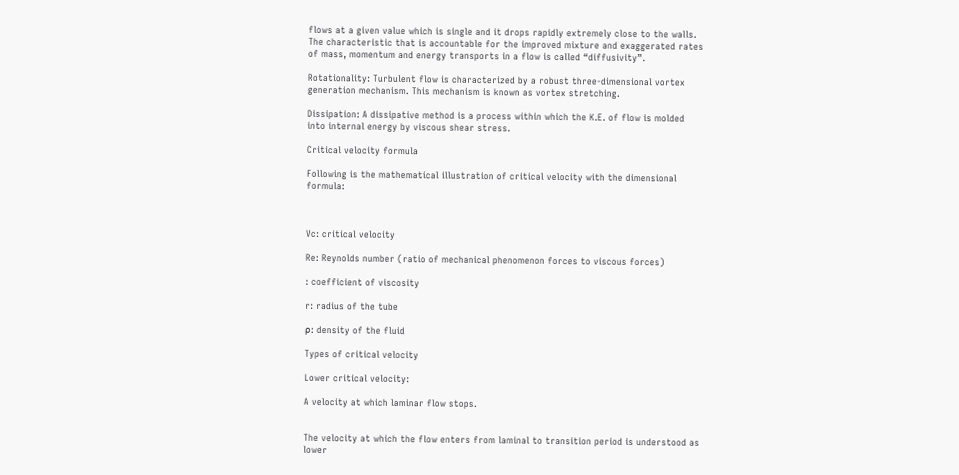flows at a given value which is single and it drops rapidly extremely close to the walls. The characteristic that is accountable for the improved mixture and exaggerated rates of mass, momentum and energy transports in a flow is called “diffusivity”.

Rotationality: Turbulent flow is characterized by a robust three-dimensional vortex generation mechanism. This mechanism is known as vortex stretching.

Dissipation: A dissipative method is a process within which the K.E. of flow is molded into internal energy by viscous shear stress.

Critical velocity formula

Following is the mathematical illustration of critical velocity with the dimensional formula:



Vc: critical velocity

Re: Reynolds number (ratio of mechanical phenomenon forces to viscous forces)

: coefficient of viscosity

r: radius of the tube

⍴: density of the fluid

Types of critical velocity

Lower critical velocity:

A velocity at which laminar flow stops.


The velocity at which the flow enters from laminal to transition period is understood as lower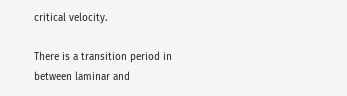critical velocity.

There is a transition period in between laminar and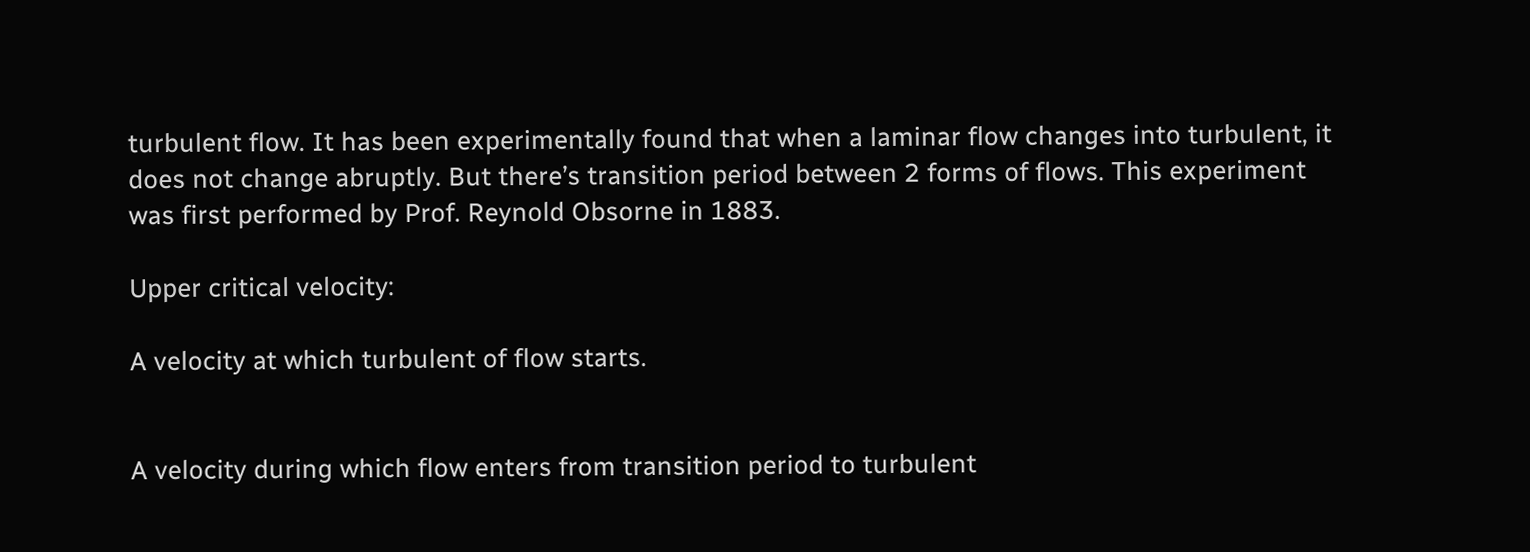turbulent flow. It has been experimentally found that when a laminar flow changes into turbulent, it does not change abruptly. But there’s transition period between 2 forms of flows. This experiment was first performed by Prof. Reynold Obsorne in 1883.

Upper critical velocity:

A velocity at which turbulent of flow starts.


A velocity during which flow enters from transition period to turbulent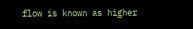flow is known as higher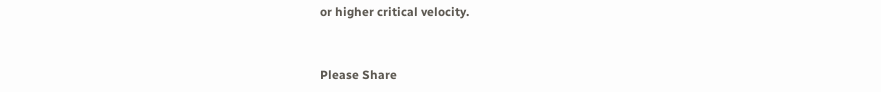or higher critical velocity.


Please Share